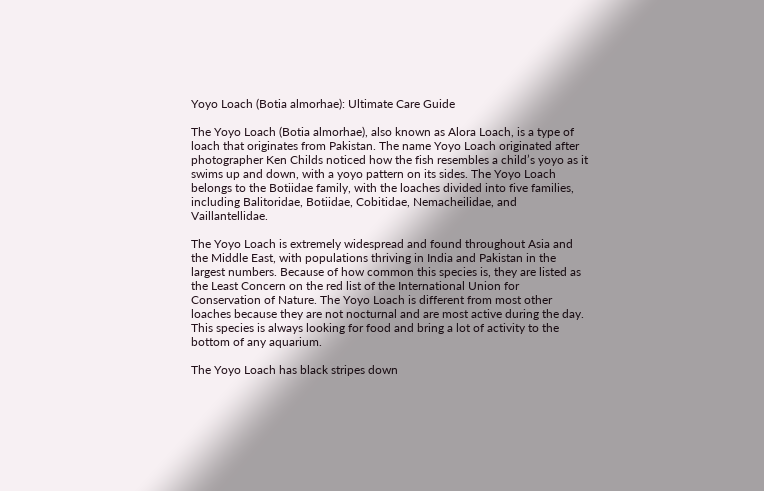Yoyo Loach (Botia almorhae): Ultimate Care Guide

The Yoyo Loach (Botia almorhae), also known as Alora Loach, is a type of loach that originates from Pakistan. The name Yoyo Loach originated after photographer Ken Childs noticed how the fish resembles a child’s yoyo as it swims up and down, with a yoyo pattern on its sides. The Yoyo Loach belongs to the Botiidae family, with the loaches divided into five families, including Balitoridae, Botiidae, Cobitidae, Nemacheilidae, and Vaillantellidae.

The Yoyo Loach is extremely widespread and found throughout Asia and the Middle East, with populations thriving in India and Pakistan in the largest numbers. Because of how common this species is, they are listed as the Least Concern on the red list of the International Union for Conservation of Nature. The Yoyo Loach is different from most other loaches because they are not nocturnal and are most active during the day. This species is always looking for food and bring a lot of activity to the bottom of any aquarium.

The Yoyo Loach has black stripes down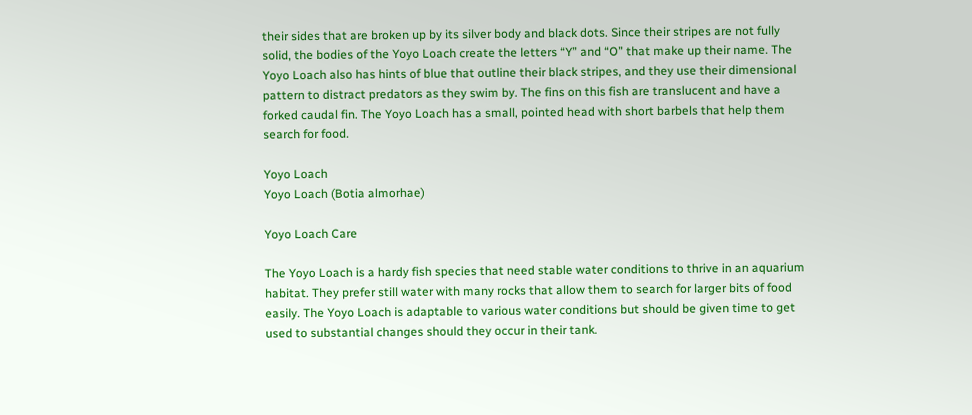their sides that are broken up by its silver body and black dots. Since their stripes are not fully solid, the bodies of the Yoyo Loach create the letters “Y” and “O” that make up their name. The Yoyo Loach also has hints of blue that outline their black stripes, and they use their dimensional pattern to distract predators as they swim by. The fins on this fish are translucent and have a forked caudal fin. The Yoyo Loach has a small, pointed head with short barbels that help them search for food.

Yoyo Loach
Yoyo Loach (Botia almorhae)

Yoyo Loach Care

The Yoyo Loach is a hardy fish species that need stable water conditions to thrive in an aquarium habitat. They prefer still water with many rocks that allow them to search for larger bits of food easily. The Yoyo Loach is adaptable to various water conditions but should be given time to get used to substantial changes should they occur in their tank.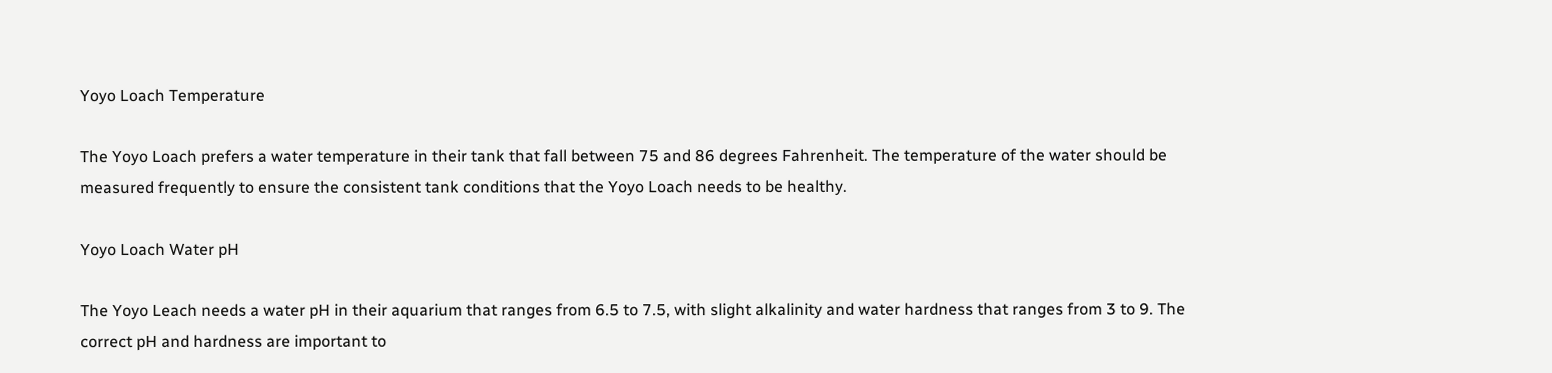Yoyo Loach Temperature

The Yoyo Loach prefers a water temperature in their tank that fall between 75 and 86 degrees Fahrenheit. The temperature of the water should be measured frequently to ensure the consistent tank conditions that the Yoyo Loach needs to be healthy.

Yoyo Loach Water pH

The Yoyo Leach needs a water pH in their aquarium that ranges from 6.5 to 7.5, with slight alkalinity and water hardness that ranges from 3 to 9. The correct pH and hardness are important to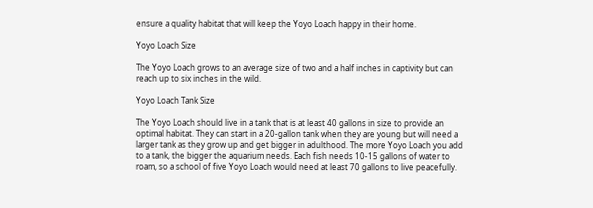ensure a quality habitat that will keep the Yoyo Loach happy in their home.

Yoyo Loach Size

The Yoyo Loach grows to an average size of two and a half inches in captivity but can reach up to six inches in the wild.

Yoyo Loach Tank Size

The Yoyo Loach should live in a tank that is at least 40 gallons in size to provide an optimal habitat. They can start in a 20-gallon tank when they are young but will need a larger tank as they grow up and get bigger in adulthood. The more Yoyo Loach you add to a tank, the bigger the aquarium needs. Each fish needs 10-15 gallons of water to roam, so a school of five Yoyo Loach would need at least 70 gallons to live peacefully.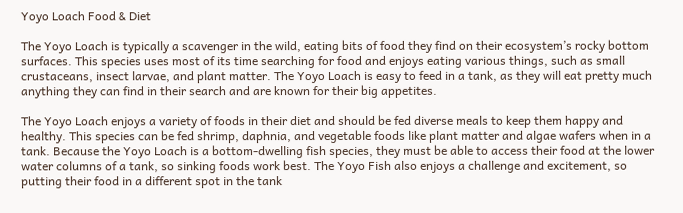Yoyo Loach Food & Diet

The Yoyo Loach is typically a scavenger in the wild, eating bits of food they find on their ecosystem’s rocky bottom surfaces. This species uses most of its time searching for food and enjoys eating various things, such as small crustaceans, insect larvae, and plant matter. The Yoyo Loach is easy to feed in a tank, as they will eat pretty much anything they can find in their search and are known for their big appetites.

The Yoyo Loach enjoys a variety of foods in their diet and should be fed diverse meals to keep them happy and healthy. This species can be fed shrimp, daphnia, and vegetable foods like plant matter and algae wafers when in a tank. Because the Yoyo Loach is a bottom-dwelling fish species, they must be able to access their food at the lower water columns of a tank, so sinking foods work best. The Yoyo Fish also enjoys a challenge and excitement, so putting their food in a different spot in the tank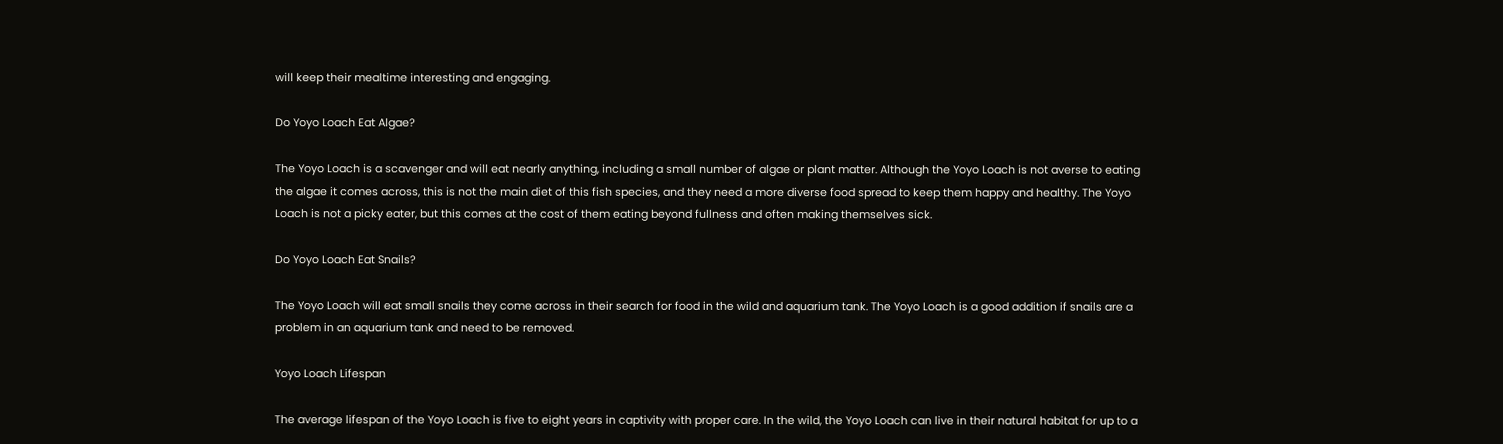will keep their mealtime interesting and engaging.

Do Yoyo Loach Eat Algae?

The Yoyo Loach is a scavenger and will eat nearly anything, including a small number of algae or plant matter. Although the Yoyo Loach is not averse to eating the algae it comes across, this is not the main diet of this fish species, and they need a more diverse food spread to keep them happy and healthy. The Yoyo Loach is not a picky eater, but this comes at the cost of them eating beyond fullness and often making themselves sick.

Do Yoyo Loach Eat Snails?

The Yoyo Loach will eat small snails they come across in their search for food in the wild and aquarium tank. The Yoyo Loach is a good addition if snails are a problem in an aquarium tank and need to be removed.

Yoyo Loach Lifespan

The average lifespan of the Yoyo Loach is five to eight years in captivity with proper care. In the wild, the Yoyo Loach can live in their natural habitat for up to a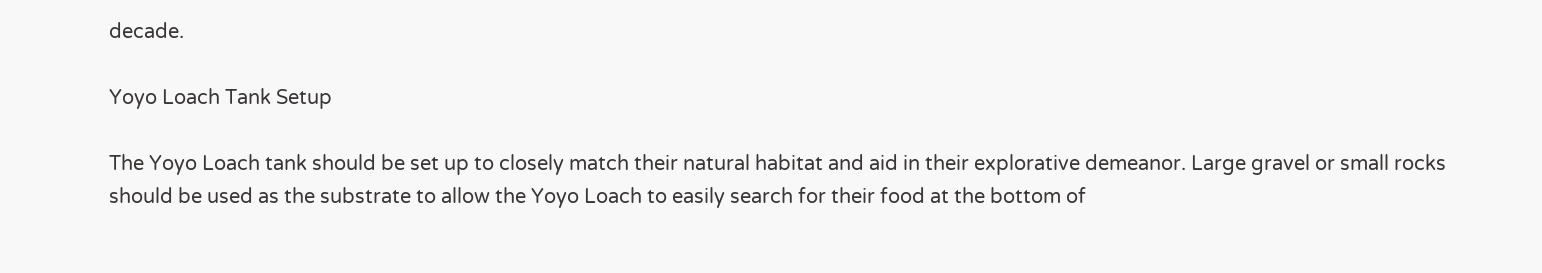decade.

Yoyo Loach Tank Setup

The Yoyo Loach tank should be set up to closely match their natural habitat and aid in their explorative demeanor. Large gravel or small rocks should be used as the substrate to allow the Yoyo Loach to easily search for their food at the bottom of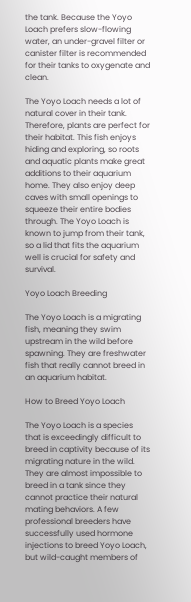the tank. Because the Yoyo Loach prefers slow-flowing water, an under-gravel filter or canister filter is recommended for their tanks to oxygenate and clean.

The Yoyo Loach needs a lot of natural cover in their tank. Therefore, plants are perfect for their habitat. This fish enjoys hiding and exploring, so roots and aquatic plants make great additions to their aquarium home. They also enjoy deep caves with small openings to squeeze their entire bodies through. The Yoyo Loach is known to jump from their tank, so a lid that fits the aquarium well is crucial for safety and survival.

Yoyo Loach Breeding

The Yoyo Loach is a migrating fish, meaning they swim upstream in the wild before spawning. They are freshwater fish that really cannot breed in an aquarium habitat.

How to Breed Yoyo Loach

The Yoyo Loach is a species that is exceedingly difficult to breed in captivity because of its migrating nature in the wild. They are almost impossible to breed in a tank since they cannot practice their natural mating behaviors. A few professional breeders have successfully used hormone injections to breed Yoyo Loach, but wild-caught members of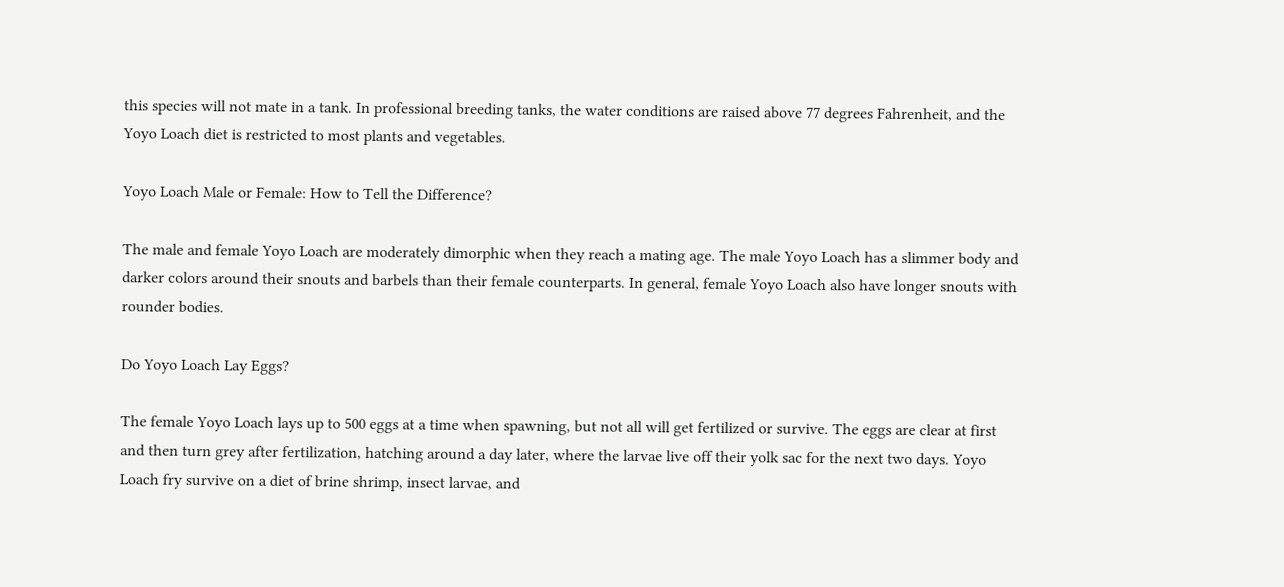this species will not mate in a tank. In professional breeding tanks, the water conditions are raised above 77 degrees Fahrenheit, and the Yoyo Loach diet is restricted to most plants and vegetables.

Yoyo Loach Male or Female: How to Tell the Difference?

The male and female Yoyo Loach are moderately dimorphic when they reach a mating age. The male Yoyo Loach has a slimmer body and darker colors around their snouts and barbels than their female counterparts. In general, female Yoyo Loach also have longer snouts with rounder bodies.

Do Yoyo Loach Lay Eggs?

The female Yoyo Loach lays up to 500 eggs at a time when spawning, but not all will get fertilized or survive. The eggs are clear at first and then turn grey after fertilization, hatching around a day later, where the larvae live off their yolk sac for the next two days. Yoyo Loach fry survive on a diet of brine shrimp, insect larvae, and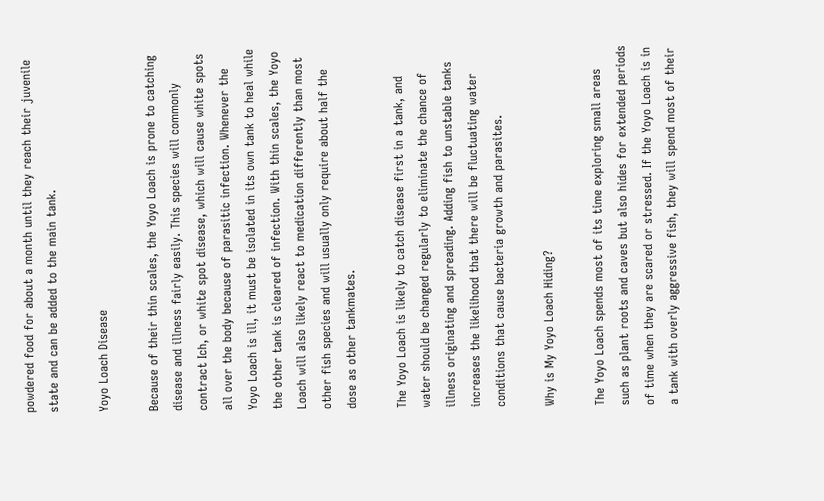powdered food for about a month until they reach their juvenile state and can be added to the main tank.

Yoyo Loach Disease

Because of their thin scales, the Yoyo Loach is prone to catching disease and illness fairly easily. This species will commonly contract Ich, or white spot disease, which will cause white spots all over the body because of parasitic infection. Whenever the Yoyo Loach is ill, it must be isolated in its own tank to heal while the other tank is cleared of infection. With thin scales, the Yoyo Loach will also likely react to medication differently than most other fish species and will usually only require about half the dose as other tankmates.

The Yoyo Loach is likely to catch disease first in a tank, and water should be changed regularly to eliminate the chance of illness originating and spreading. Adding fish to unstable tanks increases the likelihood that there will be fluctuating water conditions that cause bacteria growth and parasites.

Why is My Yoyo Loach Hiding?

The Yoyo Loach spends most of its time exploring small areas such as plant roots and caves but also hides for extended periods of time when they are scared or stressed. If the Yoyo Loach is in a tank with overly aggressive fish, they will spend most of their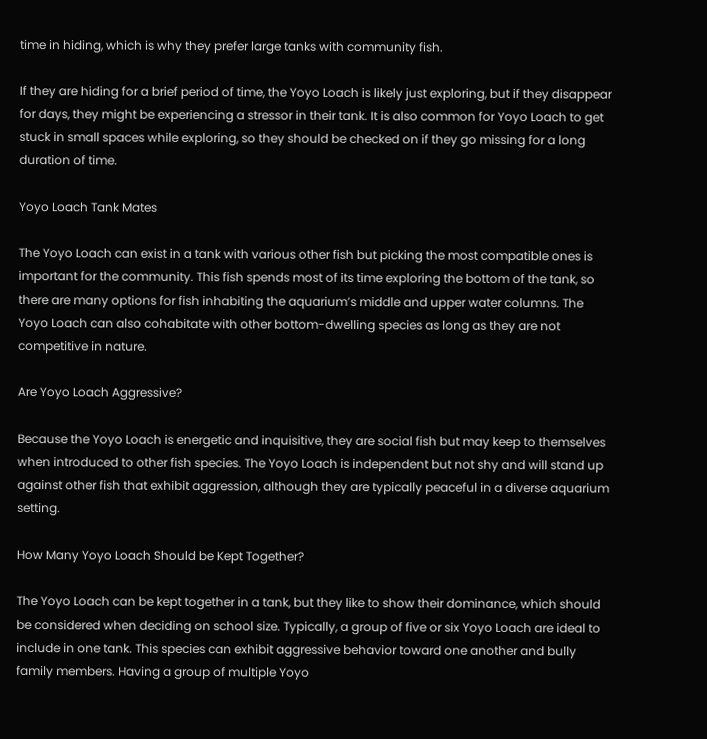time in hiding, which is why they prefer large tanks with community fish.

If they are hiding for a brief period of time, the Yoyo Loach is likely just exploring, but if they disappear for days, they might be experiencing a stressor in their tank. It is also common for Yoyo Loach to get stuck in small spaces while exploring, so they should be checked on if they go missing for a long duration of time.

Yoyo Loach Tank Mates

The Yoyo Loach can exist in a tank with various other fish but picking the most compatible ones is important for the community. This fish spends most of its time exploring the bottom of the tank, so there are many options for fish inhabiting the aquarium’s middle and upper water columns. The Yoyo Loach can also cohabitate with other bottom-dwelling species as long as they are not competitive in nature.

Are Yoyo Loach Aggressive?

Because the Yoyo Loach is energetic and inquisitive, they are social fish but may keep to themselves when introduced to other fish species. The Yoyo Loach is independent but not shy and will stand up against other fish that exhibit aggression, although they are typically peaceful in a diverse aquarium setting.

How Many Yoyo Loach Should be Kept Together?

The Yoyo Loach can be kept together in a tank, but they like to show their dominance, which should be considered when deciding on school size. Typically, a group of five or six Yoyo Loach are ideal to include in one tank. This species can exhibit aggressive behavior toward one another and bully family members. Having a group of multiple Yoyo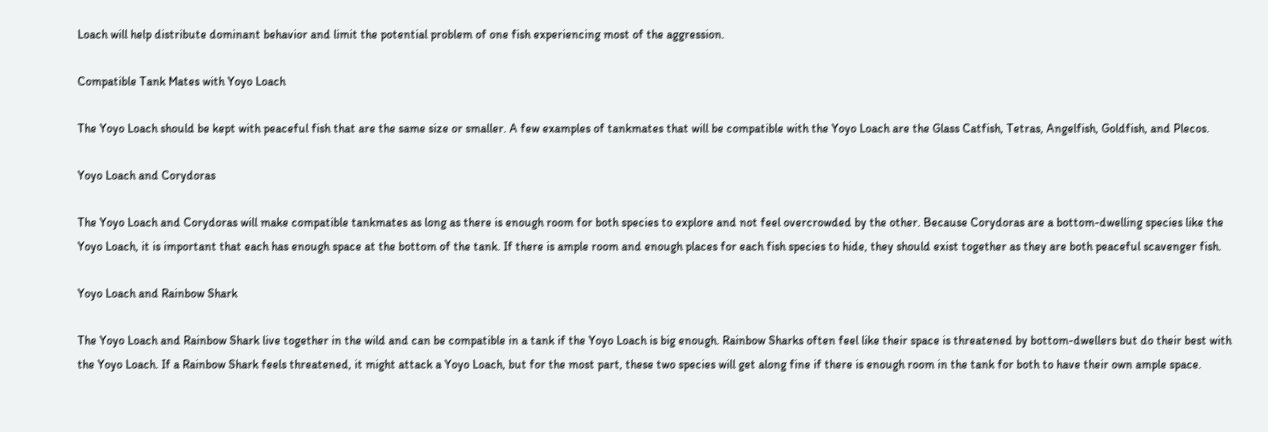Loach will help distribute dominant behavior and limit the potential problem of one fish experiencing most of the aggression.

Compatible Tank Mates with Yoyo Loach

The Yoyo Loach should be kept with peaceful fish that are the same size or smaller. A few examples of tankmates that will be compatible with the Yoyo Loach are the Glass Catfish, Tetras, Angelfish, Goldfish, and Plecos.

Yoyo Loach and Corydoras

The Yoyo Loach and Corydoras will make compatible tankmates as long as there is enough room for both species to explore and not feel overcrowded by the other. Because Corydoras are a bottom-dwelling species like the Yoyo Loach, it is important that each has enough space at the bottom of the tank. If there is ample room and enough places for each fish species to hide, they should exist together as they are both peaceful scavenger fish.

Yoyo Loach and Rainbow Shark

The Yoyo Loach and Rainbow Shark live together in the wild and can be compatible in a tank if the Yoyo Loach is big enough. Rainbow Sharks often feel like their space is threatened by bottom-dwellers but do their best with the Yoyo Loach. If a Rainbow Shark feels threatened, it might attack a Yoyo Loach, but for the most part, these two species will get along fine if there is enough room in the tank for both to have their own ample space.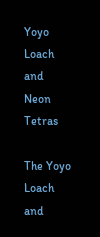Yoyo Loach and Neon Tetras

The Yoyo Loach and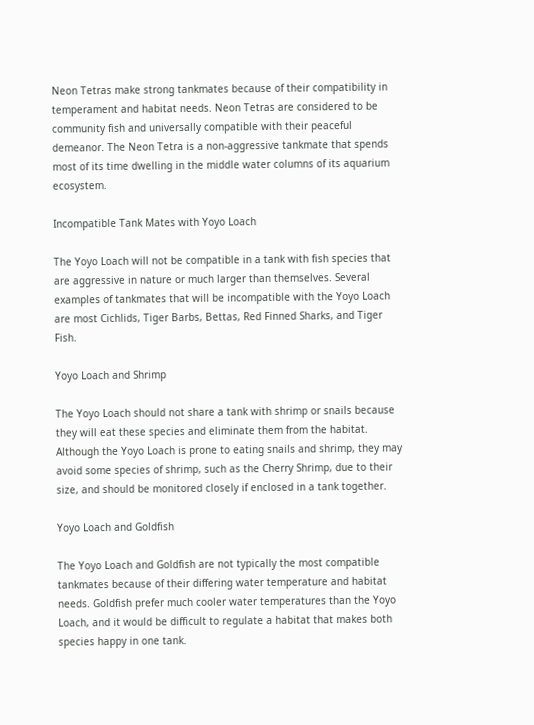Neon Tetras make strong tankmates because of their compatibility in temperament and habitat needs. Neon Tetras are considered to be community fish and universally compatible with their peaceful demeanor. The Neon Tetra is a non-aggressive tankmate that spends most of its time dwelling in the middle water columns of its aquarium ecosystem.

Incompatible Tank Mates with Yoyo Loach

The Yoyo Loach will not be compatible in a tank with fish species that are aggressive in nature or much larger than themselves. Several examples of tankmates that will be incompatible with the Yoyo Loach are most Cichlids, Tiger Barbs, Bettas, Red Finned Sharks, and Tiger Fish.

Yoyo Loach and Shrimp

The Yoyo Loach should not share a tank with shrimp or snails because they will eat these species and eliminate them from the habitat. Although the Yoyo Loach is prone to eating snails and shrimp, they may avoid some species of shrimp, such as the Cherry Shrimp, due to their size, and should be monitored closely if enclosed in a tank together.

Yoyo Loach and Goldfish

The Yoyo Loach and Goldfish are not typically the most compatible tankmates because of their differing water temperature and habitat needs. Goldfish prefer much cooler water temperatures than the Yoyo Loach, and it would be difficult to regulate a habitat that makes both species happy in one tank.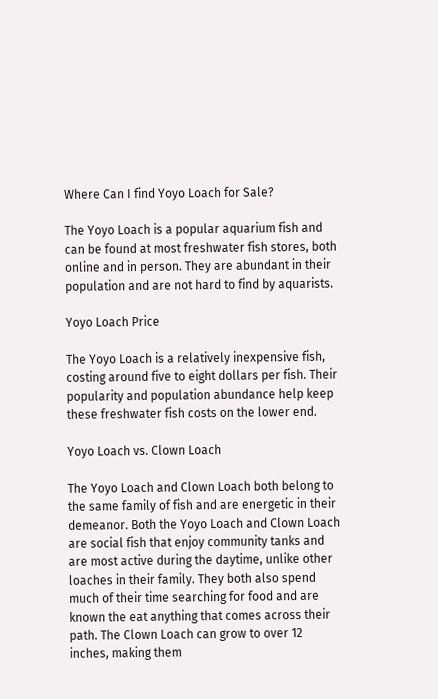Where Can I find Yoyo Loach for Sale?

The Yoyo Loach is a popular aquarium fish and can be found at most freshwater fish stores, both online and in person. They are abundant in their population and are not hard to find by aquarists.

Yoyo Loach Price

The Yoyo Loach is a relatively inexpensive fish, costing around five to eight dollars per fish. Their popularity and population abundance help keep these freshwater fish costs on the lower end.

Yoyo Loach vs. Clown Loach

The Yoyo Loach and Clown Loach both belong to the same family of fish and are energetic in their demeanor. Both the Yoyo Loach and Clown Loach are social fish that enjoy community tanks and are most active during the daytime, unlike other loaches in their family. They both also spend much of their time searching for food and are known the eat anything that comes across their path. The Clown Loach can grow to over 12 inches, making them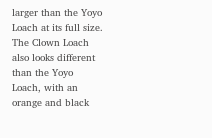larger than the Yoyo Loach at its full size. The Clown Loach also looks different than the Yoyo Loach, with an orange and black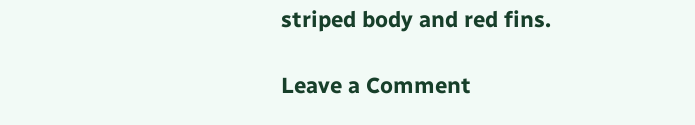striped body and red fins.

Leave a Comment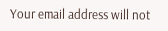Your email address will not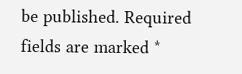be published. Required fields are marked *